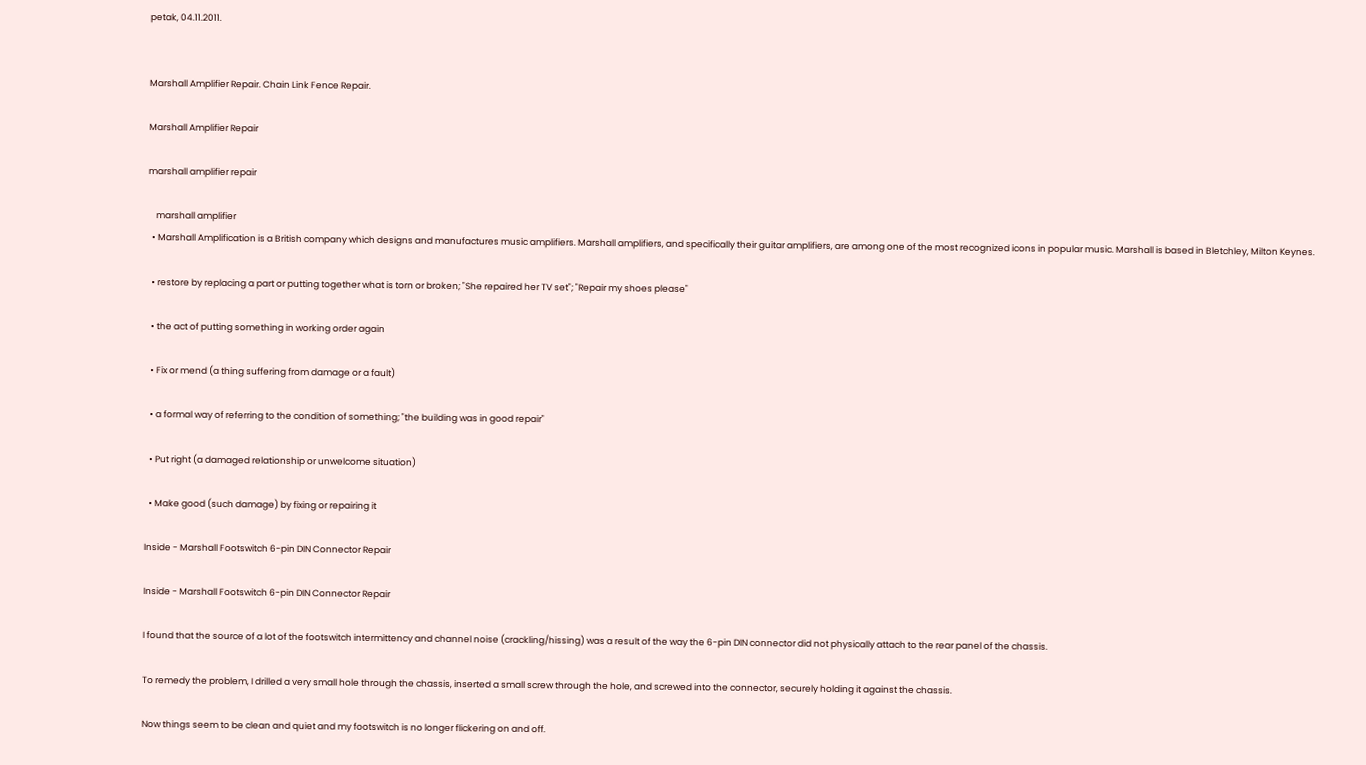petak, 04.11.2011.


Marshall Amplifier Repair. Chain Link Fence Repair.

Marshall Amplifier Repair

marshall amplifier repair

    marshall amplifier
  • Marshall Amplification is a British company which designs and manufactures music amplifiers. Marshall amplifiers, and specifically their guitar amplifiers, are among one of the most recognized icons in popular music. Marshall is based in Bletchley, Milton Keynes.

  • restore by replacing a part or putting together what is torn or broken; "She repaired her TV set"; "Repair my shoes please"

  • the act of putting something in working order again

  • Fix or mend (a thing suffering from damage or a fault)

  • a formal way of referring to the condition of something; "the building was in good repair"

  • Put right (a damaged relationship or unwelcome situation)

  • Make good (such damage) by fixing or repairing it

Inside - Marshall Footswitch 6-pin DIN Connector Repair

Inside - Marshall Footswitch 6-pin DIN Connector Repair

I found that the source of a lot of the footswitch intermittency and channel noise (crackling/hissing) was a result of the way the 6-pin DIN connector did not physically attach to the rear panel of the chassis.

To remedy the problem, I drilled a very small hole through the chassis, inserted a small screw through the hole, and screwed into the connector, securely holding it against the chassis.

Now things seem to be clean and quiet and my footswitch is no longer flickering on and off.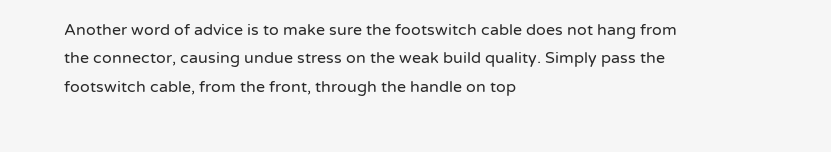Another word of advice is to make sure the footswitch cable does not hang from the connector, causing undue stress on the weak build quality. Simply pass the footswitch cable, from the front, through the handle on top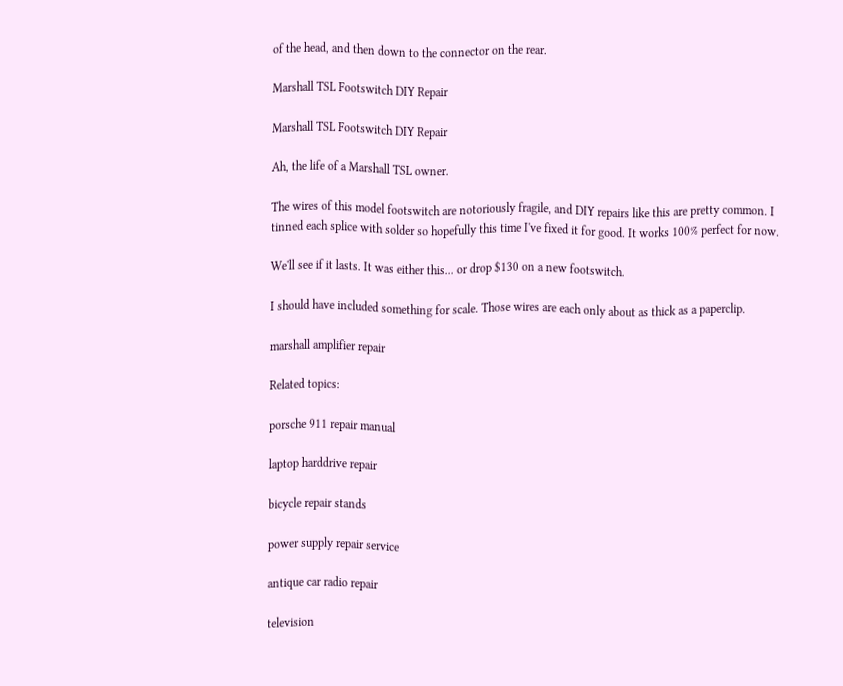of the head, and then down to the connector on the rear.

Marshall TSL Footswitch DIY Repair

Marshall TSL Footswitch DIY Repair

Ah, the life of a Marshall TSL owner.

The wires of this model footswitch are notoriously fragile, and DIY repairs like this are pretty common. I tinned each splice with solder so hopefully this time I've fixed it for good. It works 100% perfect for now.

We'll see if it lasts. It was either this... or drop $130 on a new footswitch.

I should have included something for scale. Those wires are each only about as thick as a paperclip.

marshall amplifier repair

Related topics:

porsche 911 repair manual

laptop harddrive repair

bicycle repair stands

power supply repair service

antique car radio repair

television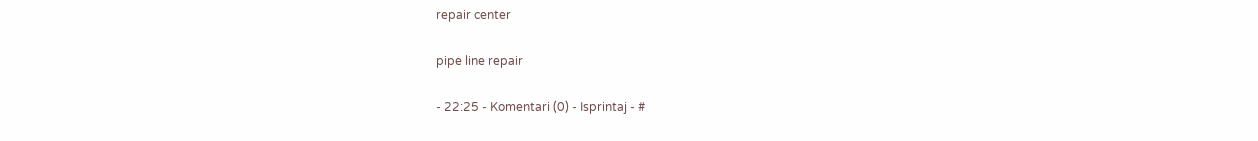repair center

pipe line repair

- 22:25 - Komentari (0) - Isprintaj - #